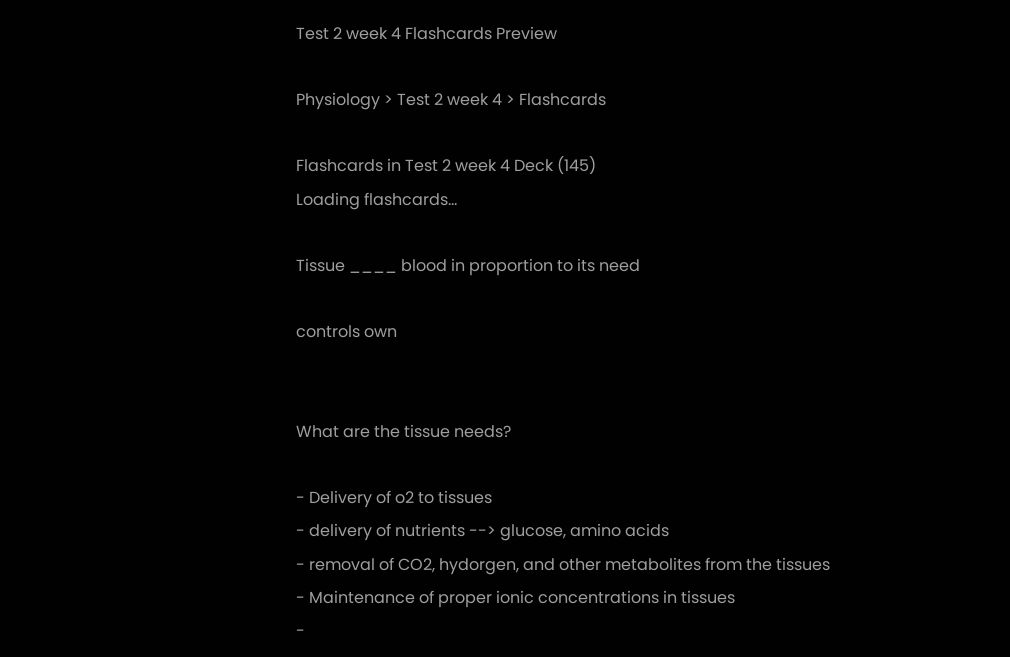Test 2 week 4 Flashcards Preview

Physiology > Test 2 week 4 > Flashcards

Flashcards in Test 2 week 4 Deck (145)
Loading flashcards...

Tissue ____ blood in proportion to its need

controls own


What are the tissue needs?

- Delivery of o2 to tissues
- delivery of nutrients --> glucose, amino acids
- removal of CO2, hydorgen, and other metabolites from the tissues
- Maintenance of proper ionic concentrations in tissues
-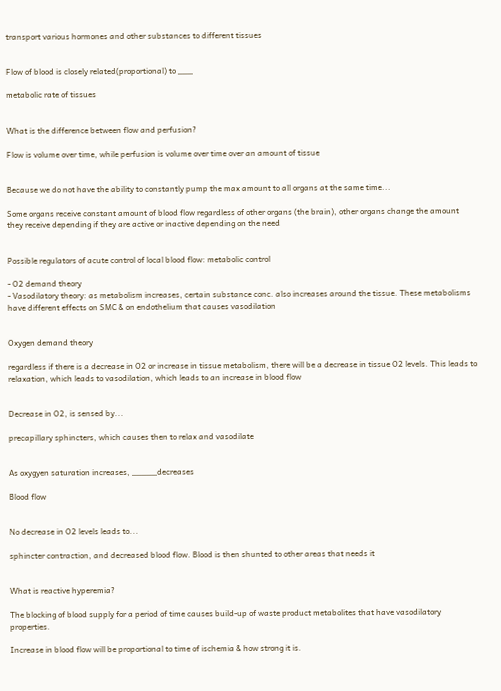transport various hormones and other substances to different tissues


Flow of blood is closely related(proportional) to ___

metabolic rate of tissues


What is the difference between flow and perfusion?

Flow is volume over time, while perfusion is volume over time over an amount of tissue


Because we do not have the ability to constantly pump the max amount to all organs at the same time...

Some organs receive constant amount of blood flow regardless of other organs (the brain), other organs change the amount they receive depending if they are active or inactive depending on the need


Possible regulators of acute control of local blood flow: metabolic control

- O2 demand theory
- Vasodilatory theory: as metabolism increases, certain substance conc. also increases around the tissue. These metabolisms have different effects on SMC & on endothelium that causes vasodilation


Oxygen demand theory

regardless if there is a decrease in O2 or increase in tissue metabolism, there will be a decrease in tissue O2 levels. This leads to relaxation, which leads to vasodilation, which leads to an increase in blood flow


Decrease in O2, is sensed by...

precapillary sphincters, which causes then to relax and vasodilate


As oxygyen saturation increases, _____decreases

Blood flow


No decrease in O2 levels leads to...

sphincter contraction, and decreased blood flow. Blood is then shunted to other areas that needs it


What is reactive hyperemia?

The blocking of blood supply for a period of time causes build-up of waste product metabolites that have vasodilatory properties.

Increase in blood flow will be proportional to time of ischemia & how strong it is.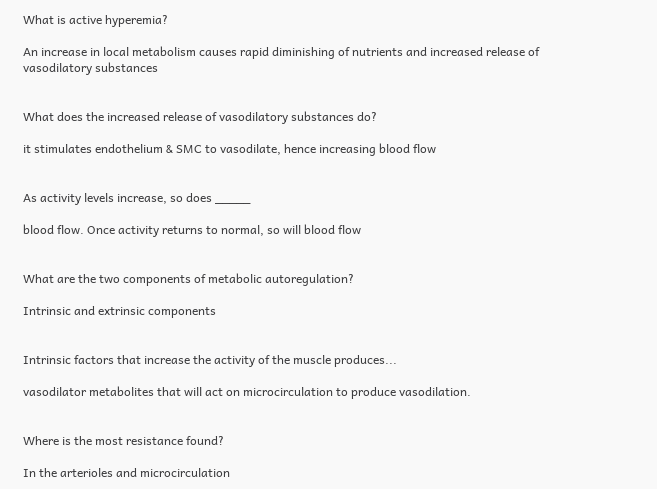What is active hyperemia?

An increase in local metabolism causes rapid diminishing of nutrients and increased release of vasodilatory substances


What does the increased release of vasodilatory substances do?

it stimulates endothelium & SMC to vasodilate, hence increasing blood flow


As activity levels increase, so does _____

blood flow. Once activity returns to normal, so will blood flow


What are the two components of metabolic autoregulation?

Intrinsic and extrinsic components


Intrinsic factors that increase the activity of the muscle produces...

vasodilator metabolites that will act on microcirculation to produce vasodilation.


Where is the most resistance found?

In the arterioles and microcirculation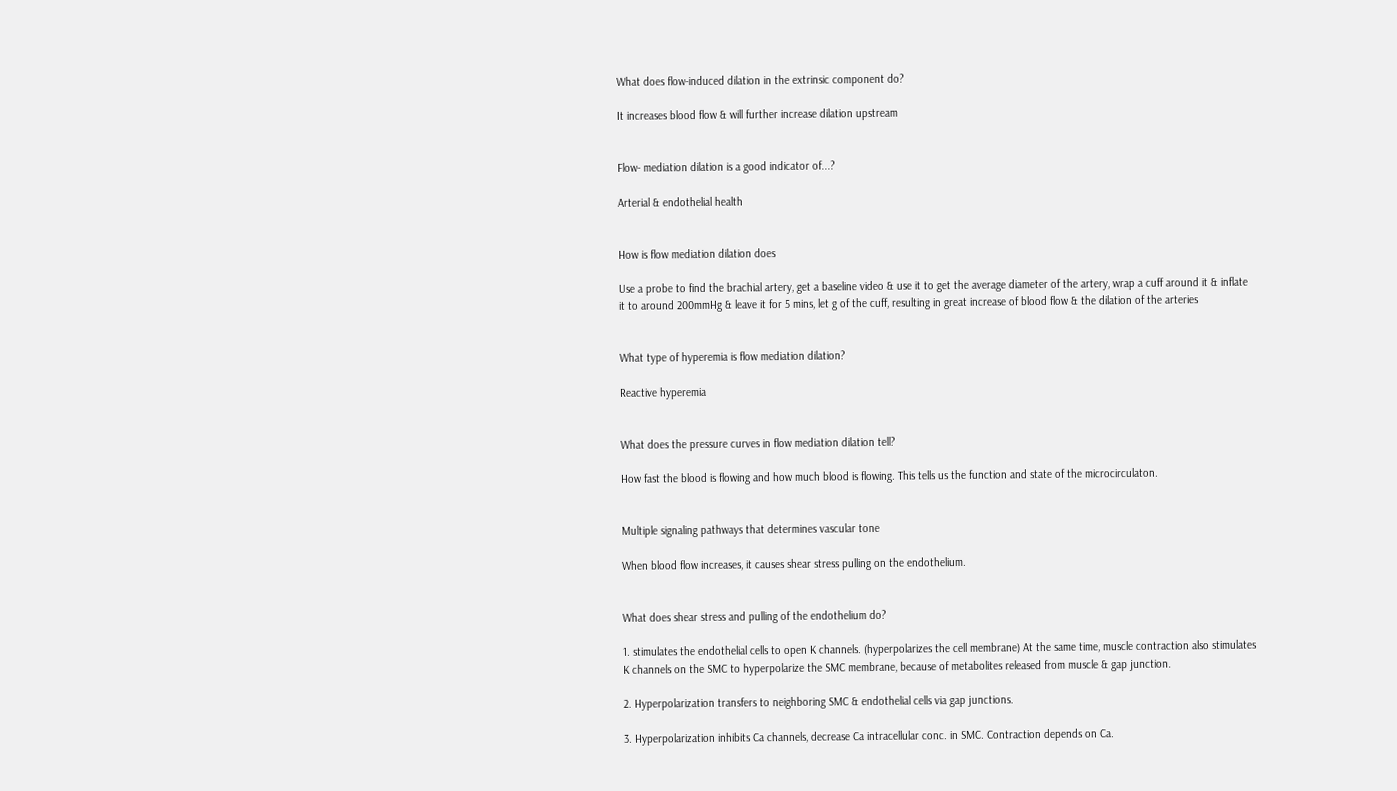What does flow-induced dilation in the extrinsic component do?

It increases blood flow & will further increase dilation upstream


Flow- mediation dilation is a good indicator of...?

Arterial & endothelial health


How is flow mediation dilation does

Use a probe to find the brachial artery, get a baseline video & use it to get the average diameter of the artery, wrap a cuff around it & inflate it to around 200mmHg & leave it for 5 mins, let g of the cuff, resulting in great increase of blood flow & the dilation of the arteries


What type of hyperemia is flow mediation dilation?

Reactive hyperemia


What does the pressure curves in flow mediation dilation tell?

How fast the blood is flowing and how much blood is flowing. This tells us the function and state of the microcirculaton.


Multiple signaling pathways that determines vascular tone

When blood flow increases, it causes shear stress pulling on the endothelium.


What does shear stress and pulling of the endothelium do?

1. stimulates the endothelial cells to open K channels. (hyperpolarizes the cell membrane) At the same time, muscle contraction also stimulates K channels on the SMC to hyperpolarize the SMC membrane, because of metabolites released from muscle & gap junction.

2. Hyperpolarization transfers to neighboring SMC & endothelial cells via gap junctions.

3. Hyperpolarization inhibits Ca channels, decrease Ca intracellular conc. in SMC. Contraction depends on Ca.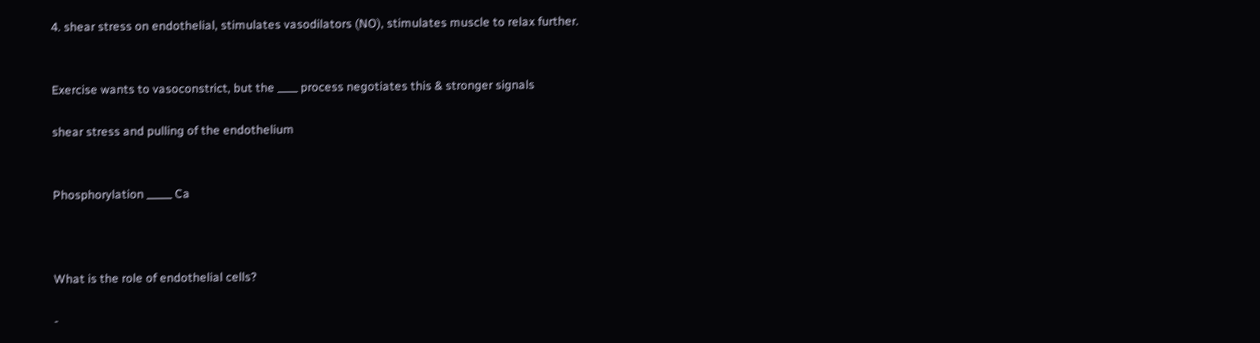4. shear stress on endothelial, stimulates vasodilators (NO), stimulates muscle to relax further.


Exercise wants to vasoconstrict, but the ____ process negotiates this & stronger signals

shear stress and pulling of the endothelium


Phosphorylation _____ Ca



What is the role of endothelial cells?

-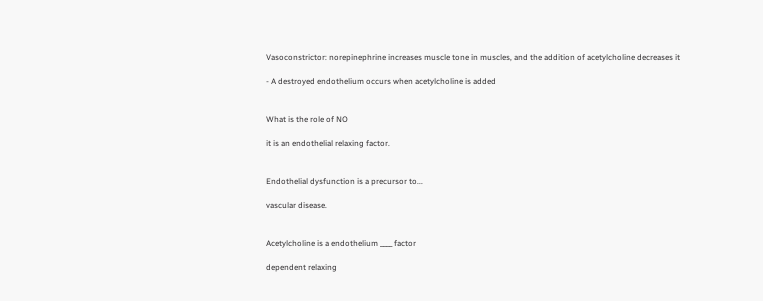Vasoconstrictor: norepinephrine increases muscle tone in muscles, and the addition of acetylcholine decreases it

- A destroyed endothelium occurs when acetylcholine is added


What is the role of NO

it is an endothelial relaxing factor.


Endothelial dysfunction is a precursor to...

vascular disease.


Acetylcholine is a endothelium ____ factor

dependent relaxing